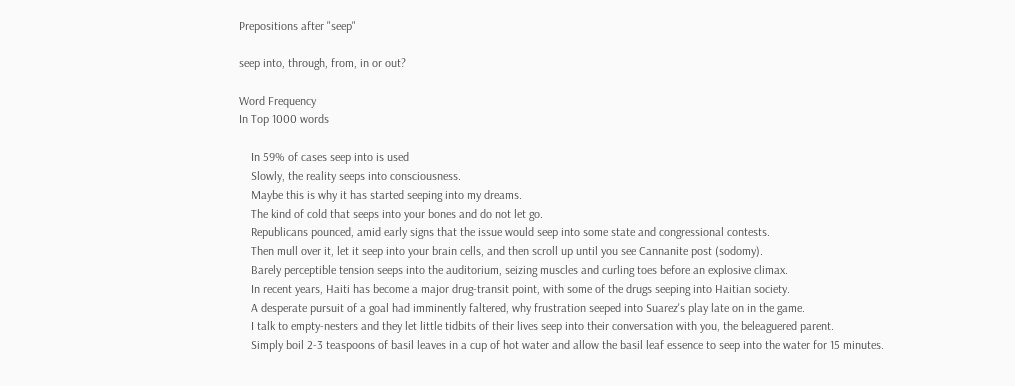Prepositions after "seep"

seep into, through, from, in or out?

Word Frequency
In Top 1000 words

    In 59% of cases seep into is used
    Slowly, the reality seeps into consciousness.
    Maybe this is why it has started seeping into my dreams.
    The kind of cold that seeps into your bones and do not let go.
    Republicans pounced, amid early signs that the issue would seep into some state and congressional contests.
    Then mull over it, let it seep into your brain cells, and then scroll up until you see Cannanite post (sodomy).
    Barely perceptible tension seeps into the auditorium, seizing muscles and curling toes before an explosive climax.
    In recent years, Haiti has become a major drug-transit point, with some of the drugs seeping into Haitian society.
    A desperate pursuit of a goal had imminently faltered, why frustration seeped into Suarez's play late on in the game.
    I talk to empty-nesters and they let little tidbits of their lives seep into their conversation with you, the beleaguered parent.
    Simply boil 2-3 teaspoons of basil leaves in a cup of hot water and allow the basil leaf essence to seep into the water for 15 minutes.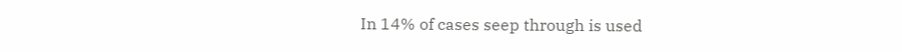In 14% of cases seep through is used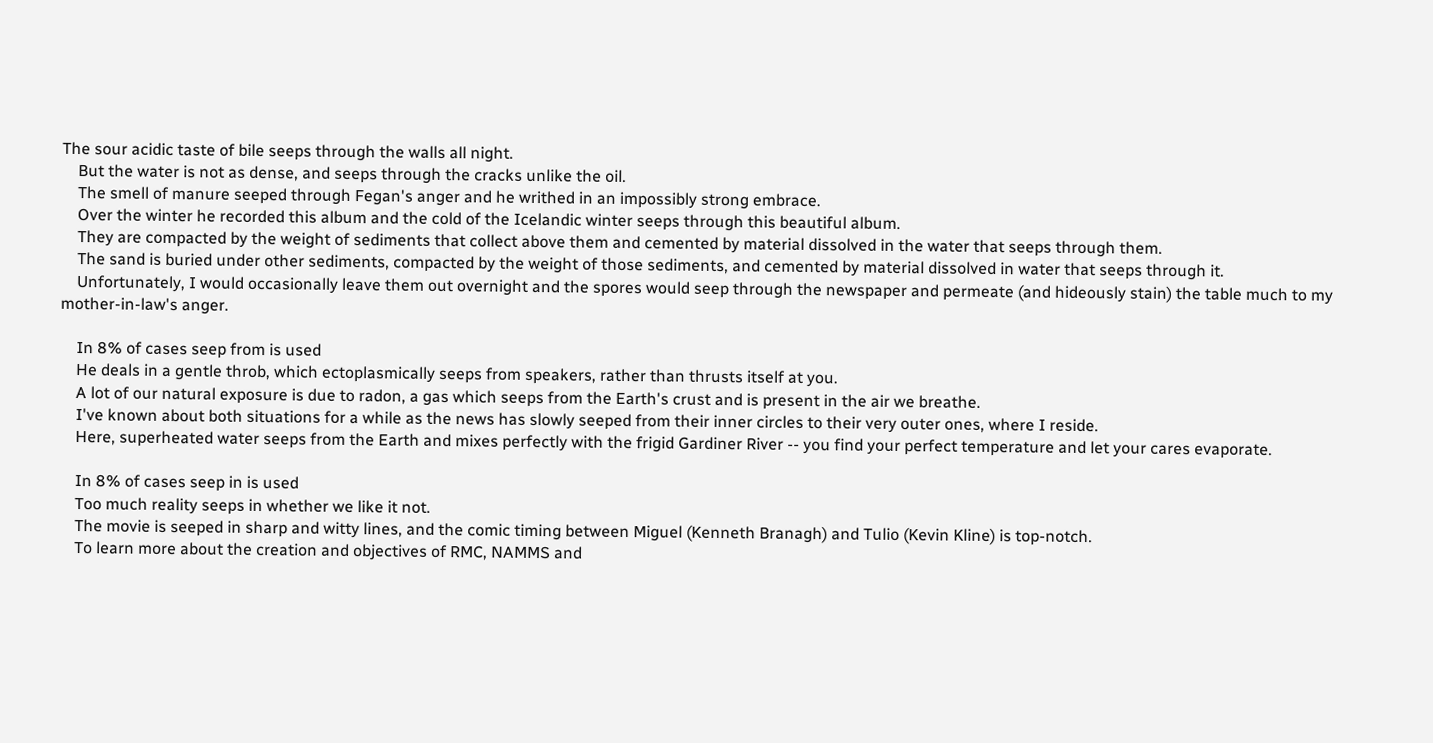The sour acidic taste of bile seeps through the walls all night.
    But the water is not as dense, and seeps through the cracks unlike the oil.
    The smell of manure seeped through Fegan's anger and he writhed in an impossibly strong embrace.
    Over the winter he recorded this album and the cold of the Icelandic winter seeps through this beautiful album.
    They are compacted by the weight of sediments that collect above them and cemented by material dissolved in the water that seeps through them.
    The sand is buried under other sediments, compacted by the weight of those sediments, and cemented by material dissolved in water that seeps through it.
    Unfortunately, I would occasionally leave them out overnight and the spores would seep through the newspaper and permeate (and hideously stain) the table much to my mother-in-law's anger.

    In 8% of cases seep from is used
    He deals in a gentle throb, which ectoplasmically seeps from speakers, rather than thrusts itself at you.
    A lot of our natural exposure is due to radon, a gas which seeps from the Earth's crust and is present in the air we breathe.
    I've known about both situations for a while as the news has slowly seeped from their inner circles to their very outer ones, where I reside.
    Here, superheated water seeps from the Earth and mixes perfectly with the frigid Gardiner River -- you find your perfect temperature and let your cares evaporate.

    In 8% of cases seep in is used
    Too much reality seeps in whether we like it not.
    The movie is seeped in sharp and witty lines, and the comic timing between Miguel (Kenneth Branagh) and Tulio (Kevin Kline) is top-notch.
    To learn more about the creation and objectives of RMC, NAMMS and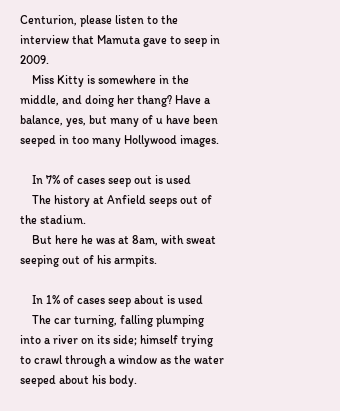Centurion, please listen to the interview that Mamuta gave to seep in 2009.
    Miss Kitty is somewhere in the middle, and doing her thang? Have a balance, yes, but many of u have been seeped in too many Hollywood images.

    In 7% of cases seep out is used
    The history at Anfield seeps out of the stadium.
    But here he was at 8am, with sweat seeping out of his armpits.

    In 1% of cases seep about is used
    The car turning, falling plumping into a river on its side; himself trying to crawl through a window as the water seeped about his body.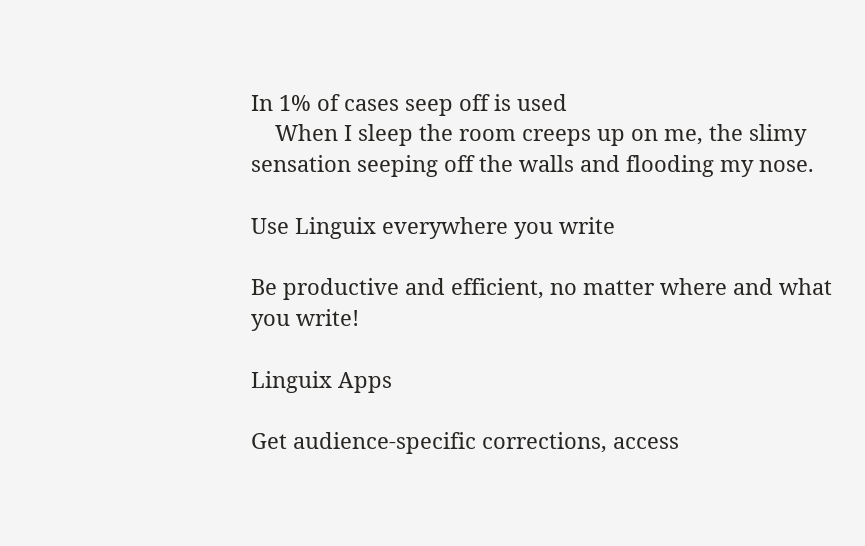In 1% of cases seep off is used
    When I sleep the room creeps up on me, the slimy sensation seeping off the walls and flooding my nose.

Use Linguix everywhere you write

Be productive and efficient, no matter where and what you write!

Linguix Apps

Get audience-specific corrections, access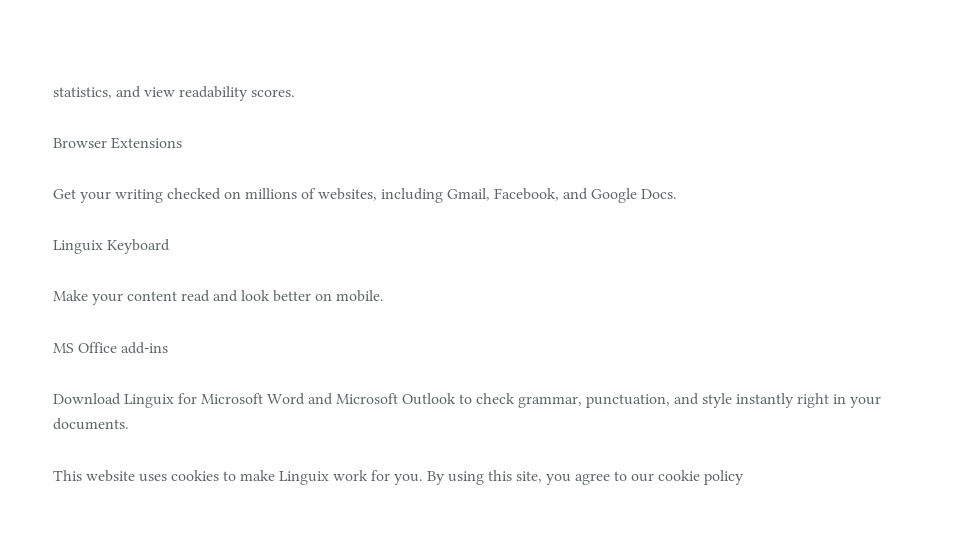statistics, and view readability scores.

Browser Extensions

Get your writing checked on millions of websites, including Gmail, Facebook, and Google Docs.

Linguix Keyboard

Make your content read and look better on mobile.

MS Office add-ins

Download Linguix for Microsoft Word and Microsoft Outlook to check grammar, punctuation, and style instantly right in your documents.

This website uses cookies to make Linguix work for you. By using this site, you agree to our cookie policy